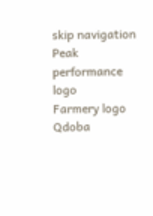skip navigation
Peak performance logo
Farmery logo
Qdoba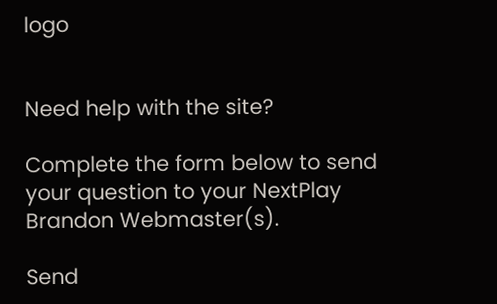logo


Need help with the site?

Complete the form below to send your question to your NextPlay Brandon Webmaster(s).

Send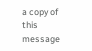a copy of this message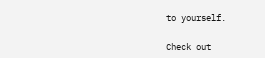to yourself.

Check out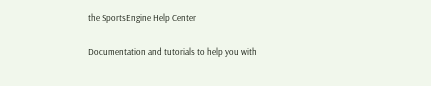the SportsEngine Help Center

Documentation and tutorials to help you with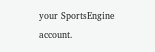your SportsEngine account.